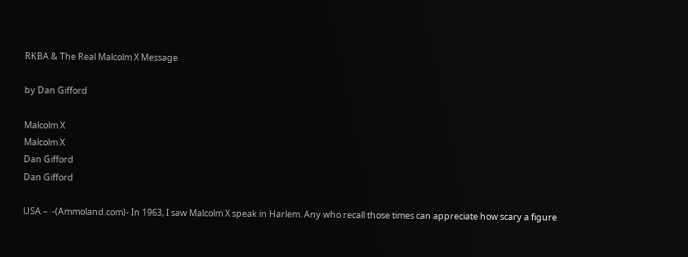RKBA & The Real Malcolm X Message

by Dan Gifford

Malcolm X
Malcolm X
Dan Gifford
Dan Gifford

USA –  -(Ammoland.com)- In 1963, I saw Malcolm X speak in Harlem. Any who recall those times can appreciate how scary a figure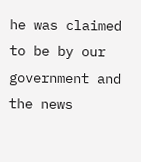he was claimed to be by our government and the news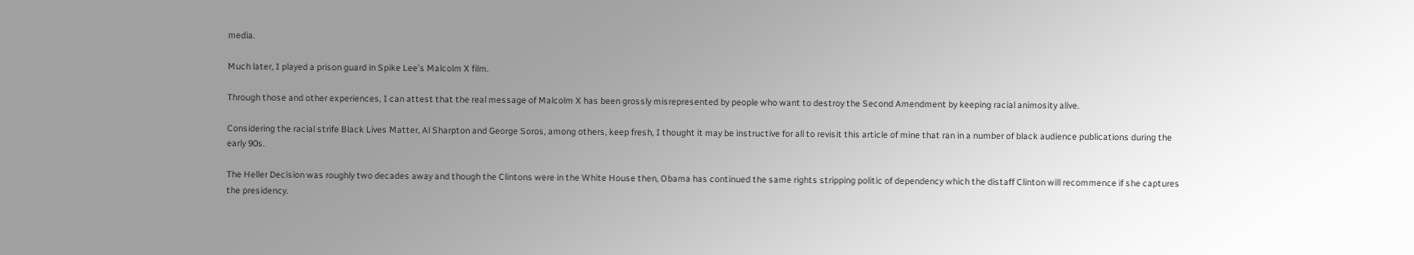media.

Much later, I played a prison guard in Spike Lee’s Malcolm X film.

Through those and other experiences, I can attest that the real message of Malcolm X has been grossly misrepresented by people who want to destroy the Second Amendment by keeping racial animosity alive.

Considering the racial strife Black Lives Matter, Al Sharpton and George Soros, among others, keep fresh, I thought it may be instructive for all to revisit this article of mine that ran in a number of black audience publications during the early 90s.

The Heller Decision was roughly two decades away and though the Clintons were in the White House then, Obama has continued the same rights stripping politic of dependency which the distaff Clinton will recommence if she captures the presidency.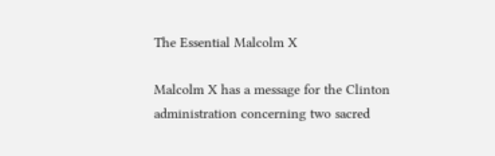The Essential Malcolm X

Malcolm X has a message for the Clinton administration concerning two sacred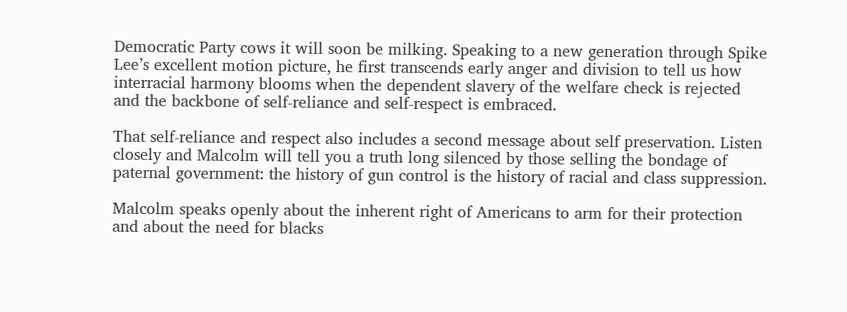Democratic Party cows it will soon be milking. Speaking to a new generation through Spike Lee’s excellent motion picture, he first transcends early anger and division to tell us how interracial harmony blooms when the dependent slavery of the welfare check is rejected and the backbone of self-reliance and self-respect is embraced.

That self-reliance and respect also includes a second message about self preservation. Listen closely and Malcolm will tell you a truth long silenced by those selling the bondage of paternal government: the history of gun control is the history of racial and class suppression.

Malcolm speaks openly about the inherent right of Americans to arm for their protection and about the need for blacks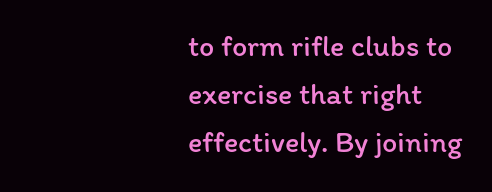to form rifle clubs to exercise that right effectively. By joining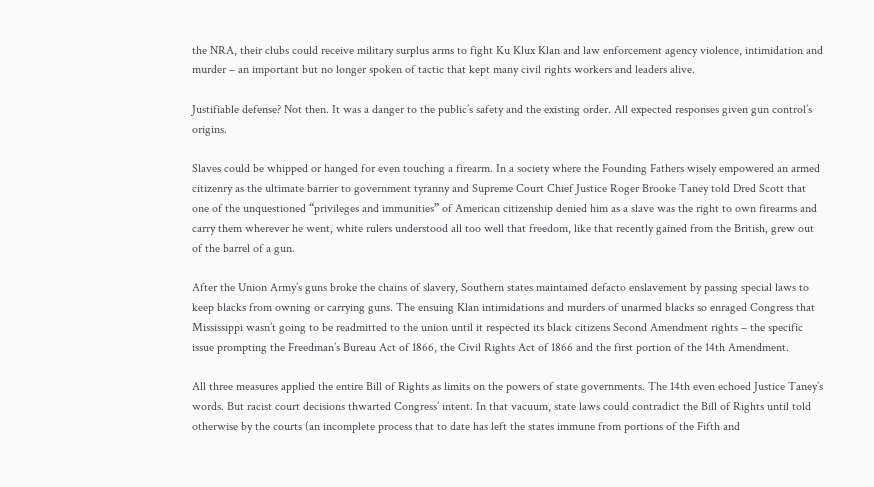the NRA, their clubs could receive military surplus arms to fight Ku Klux Klan and law enforcement agency violence, intimidation and murder – an important but no longer spoken of tactic that kept many civil rights workers and leaders alive.

Justifiable defense? Not then. It was a danger to the public’s safety and the existing order. All expected responses given gun control’s origins.

Slaves could be whipped or hanged for even touching a firearm. In a society where the Founding Fathers wisely empowered an armed citizenry as the ultimate barrier to government tyranny and Supreme Court Chief Justice Roger Brooke Taney told Dred Scott that one of the unquestioned “privileges and immunities” of American citizenship denied him as a slave was the right to own firearms and carry them wherever he went, white rulers understood all too well that freedom, like that recently gained from the British, grew out of the barrel of a gun.

After the Union Army’s guns broke the chains of slavery, Southern states maintained defacto enslavement by passing special laws to keep blacks from owning or carrying guns. The ensuing Klan intimidations and murders of unarmed blacks so enraged Congress that Mississippi wasn’t going to be readmitted to the union until it respected its black citizens Second Amendment rights – the specific issue prompting the Freedman’s Bureau Act of 1866, the Civil Rights Act of 1866 and the first portion of the 14th Amendment.

All three measures applied the entire Bill of Rights as limits on the powers of state governments. The 14th even echoed Justice Taney’s words. But racist court decisions thwarted Congress’ intent. In that vacuum, state laws could contradict the Bill of Rights until told otherwise by the courts (an incomplete process that to date has left the states immune from portions of the Fifth and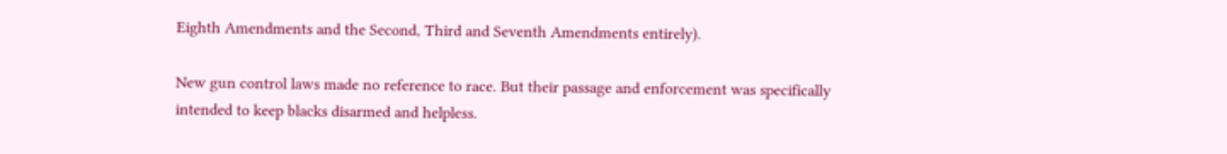Eighth Amendments and the Second, Third and Seventh Amendments entirely).

New gun control laws made no reference to race. But their passage and enforcement was specifically intended to keep blacks disarmed and helpless.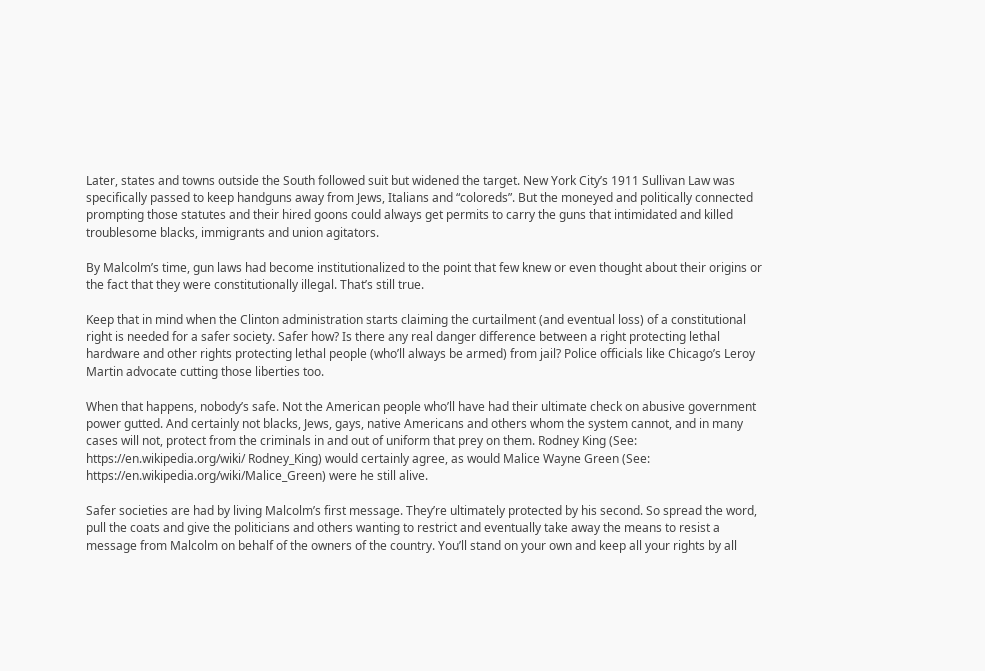Later, states and towns outside the South followed suit but widened the target. New York City’s 1911 Sullivan Law was specifically passed to keep handguns away from Jews, Italians and “coloreds”. But the moneyed and politically connected prompting those statutes and their hired goons could always get permits to carry the guns that intimidated and killed troublesome blacks, immigrants and union agitators.

By Malcolm’s time, gun laws had become institutionalized to the point that few knew or even thought about their origins or the fact that they were constitutionally illegal. That’s still true.

Keep that in mind when the Clinton administration starts claiming the curtailment (and eventual loss) of a constitutional right is needed for a safer society. Safer how? Is there any real danger difference between a right protecting lethal hardware and other rights protecting lethal people (who’ll always be armed) from jail? Police officials like Chicago’s Leroy Martin advocate cutting those liberties too.

When that happens, nobody’s safe. Not the American people who’ll have had their ultimate check on abusive government power gutted. And certainly not blacks, Jews, gays, native Americans and others whom the system cannot, and in many cases will not, protect from the criminals in and out of uniform that prey on them. Rodney King (See: https://en.wikipedia.org/wiki/ Rodney_King) would certainly agree, as would Malice Wayne Green (See: https://en.wikipedia.org/wiki/Malice_Green) were he still alive.

Safer societies are had by living Malcolm’s first message. They’re ultimately protected by his second. So spread the word, pull the coats and give the politicians and others wanting to restrict and eventually take away the means to resist a message from Malcolm on behalf of the owners of the country. You’ll stand on your own and keep all your rights by all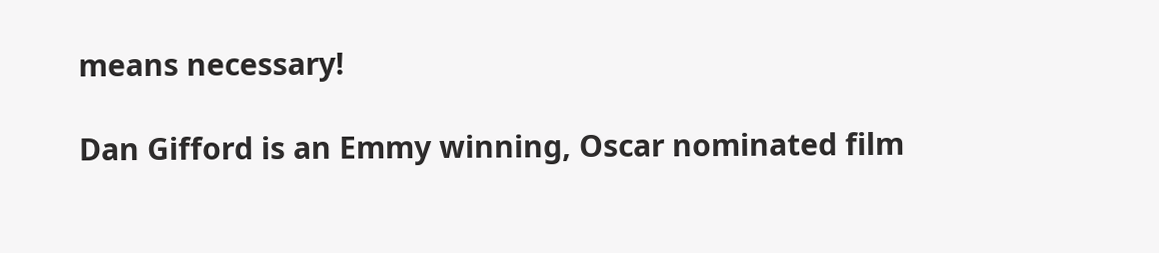means necessary!

Dan Gifford is an Emmy winning, Oscar nominated film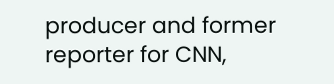producer and former reporter for CNN,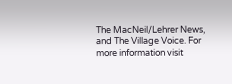The MacNeil/Lehrer News, and The Village Voice. For more information visit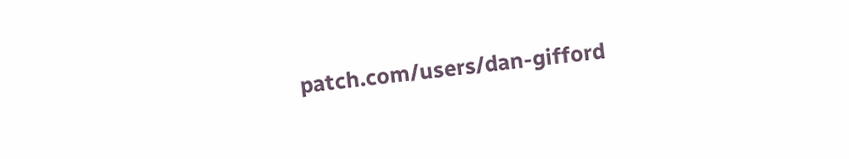patch.com/users/dan-gifford